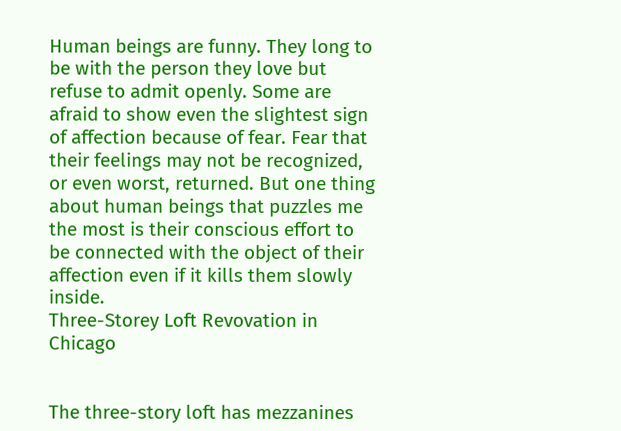Human beings are funny. They long to be with the person they love but refuse to admit openly. Some are afraid to show even the slightest sign of affection because of fear. Fear that their feelings may not be recognized, or even worst, returned. But one thing about human beings that puzzles me the most is their conscious effort to be connected with the object of their affection even if it kills them slowly inside.
Three-Storey Loft Revovation in Chicago


The three-story loft has mezzanines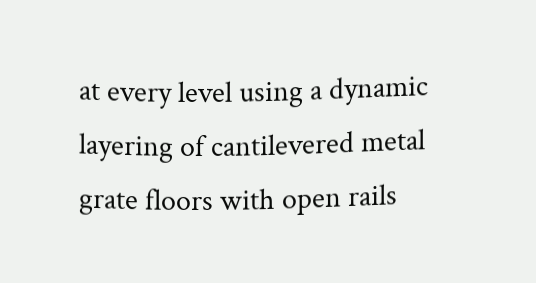at every level using a dynamic layering of cantilevered metal grate floors with open rails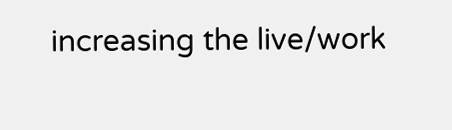increasing the live/work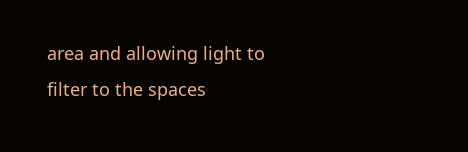area and allowing light to filter to the spaces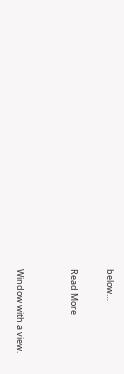below…

Read More


Window with a view.